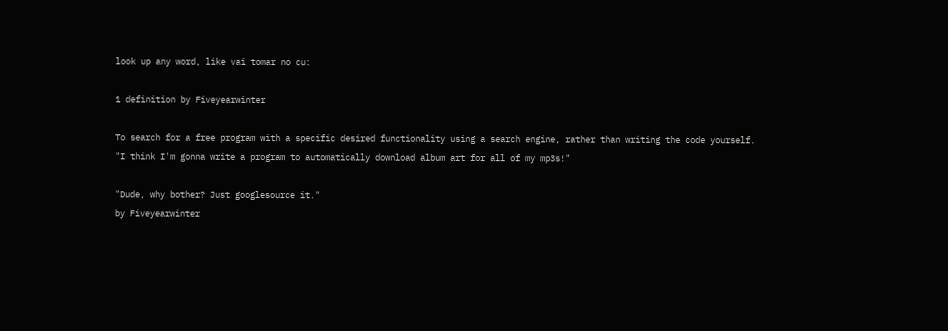look up any word, like vai tomar no cu:

1 definition by Fiveyearwinter

To search for a free program with a specific desired functionality using a search engine, rather than writing the code yourself.
"I think I'm gonna write a program to automatically download album art for all of my mp3s!"

"Dude, why bother? Just googlesource it."
by Fiveyearwinter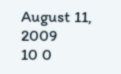August 11, 2009
10 0